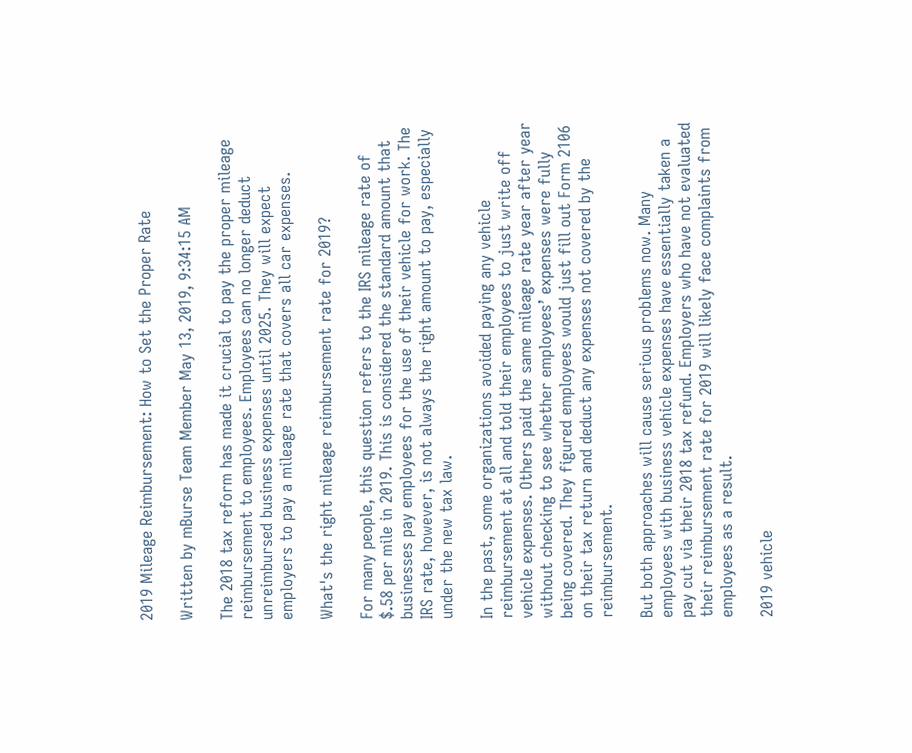2019 Mileage Reimbursement: How to Set the Proper Rate

Written by mBurse Team Member May 13, 2019, 9:34:15 AM

The 2018 tax reform has made it crucial to pay the proper mileage reimbursement to employees. Employees can no longer deduct unreimbursed business expenses until 2025. They will expect employers to pay a mileage rate that covers all car expenses.

What's the right mileage reimbursement rate for 2019?

For many people, this question refers to the IRS mileage rate of $.58 per mile in 2019. This is considered the standard amount that businesses pay employees for the use of their vehicle for work. The IRS rate, however, is not always the right amount to pay, especially under the new tax law.

In the past, some organizations avoided paying any vehicle reimbursement at all and told their employees to just write off vehicle expenses. Others paid the same mileage rate year after year without checking to see whether employees’ expenses were fully being covered. They figured employees would just fill out Form 2106 on their tax return and deduct any expenses not covered by the reimbursement.

But both approaches will cause serious problems now. Many employees with business vehicle expenses have essentially taken a pay cut via their 2018 tax refund. Employers who have not evaluated their reimbursement rate for 2019 will likely face complaints from employees as a result.

2019 vehicle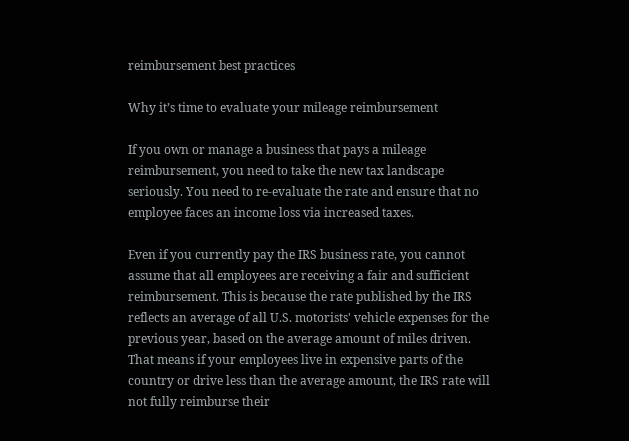reimbursement best practices

Why it’s time to evaluate your mileage reimbursement

If you own or manage a business that pays a mileage reimbursement, you need to take the new tax landscape seriously. You need to re-evaluate the rate and ensure that no employee faces an income loss via increased taxes.

Even if you currently pay the IRS business rate, you cannot assume that all employees are receiving a fair and sufficient reimbursement. This is because the rate published by the IRS reflects an average of all U.S. motorists' vehicle expenses for the previous year, based on the average amount of miles driven. That means if your employees live in expensive parts of the country or drive less than the average amount, the IRS rate will not fully reimburse their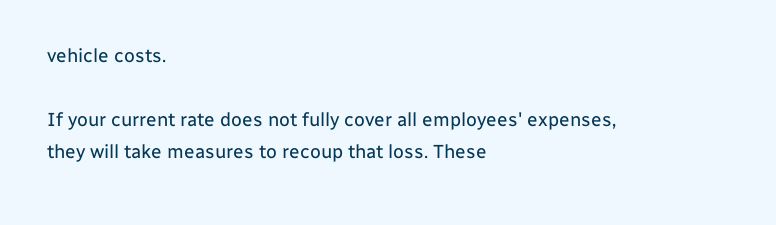vehicle costs.

If your current rate does not fully cover all employees' expenses, they will take measures to recoup that loss. These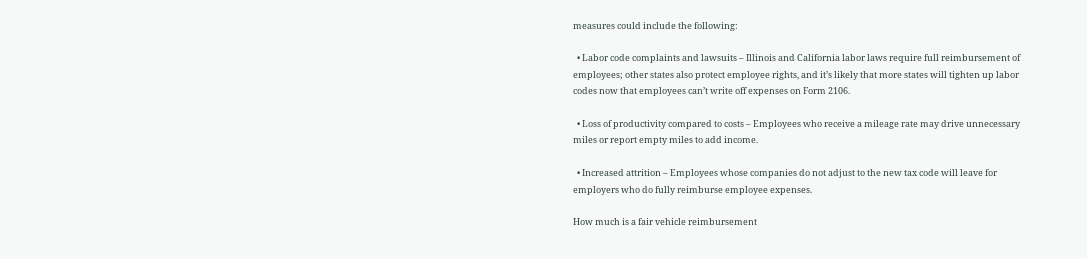measures could include the following:

  • Labor code complaints and lawsuits – Illinois and California labor laws require full reimbursement of employees; other states also protect employee rights, and it’s likely that more states will tighten up labor codes now that employees can’t write off expenses on Form 2106.

  • Loss of productivity compared to costs – Employees who receive a mileage rate may drive unnecessary miles or report empty miles to add income.

  • Increased attrition – Employees whose companies do not adjust to the new tax code will leave for employers who do fully reimburse employee expenses.

How much is a fair vehicle reimbursement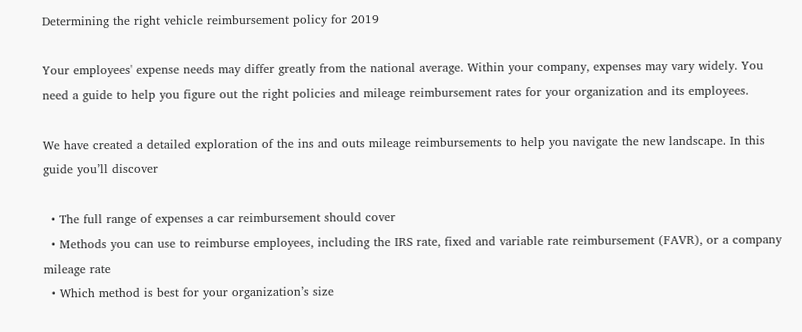Determining the right vehicle reimbursement policy for 2019

Your employees' expense needs may differ greatly from the national average. Within your company, expenses may vary widely. You need a guide to help you figure out the right policies and mileage reimbursement rates for your organization and its employees.

We have created a detailed exploration of the ins and outs mileage reimbursements to help you navigate the new landscape. In this guide you’ll discover

  • The full range of expenses a car reimbursement should cover
  • Methods you can use to reimburse employees, including the IRS rate, fixed and variable rate reimbursement (FAVR), or a company mileage rate
  • Which method is best for your organization’s size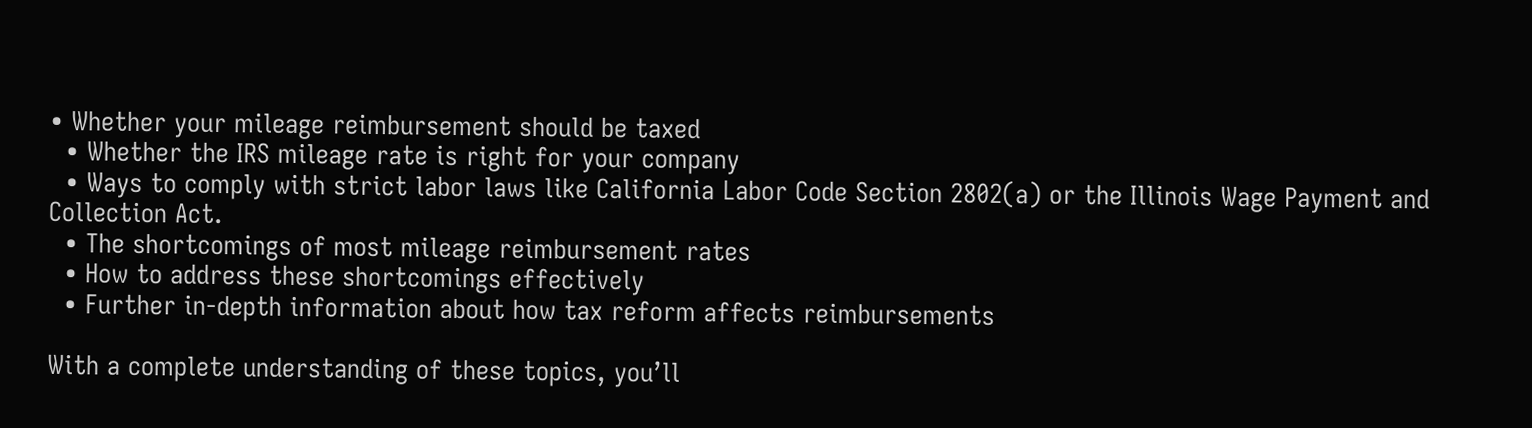• Whether your mileage reimbursement should be taxed
  • Whether the IRS mileage rate is right for your company
  • Ways to comply with strict labor laws like California Labor Code Section 2802(a) or the Illinois Wage Payment and Collection Act.
  • The shortcomings of most mileage reimbursement rates
  • How to address these shortcomings effectively
  • Further in-depth information about how tax reform affects reimbursements

With a complete understanding of these topics, you’ll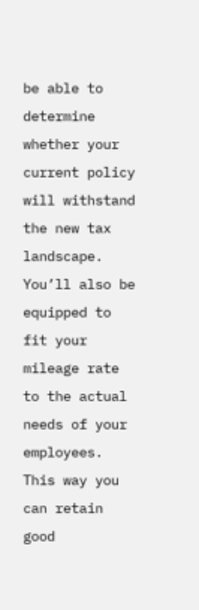be able to determine whether your current policy will withstand the new tax landscape. You’ll also be equipped to fit your mileage rate to the actual needs of your employees. This way you can retain good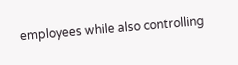employees while also controlling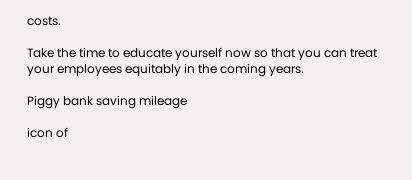costs.

Take the time to educate yourself now so that you can treat your employees equitably in the coming years.

Piggy bank saving mileage

icon of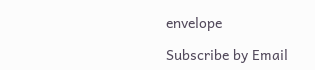envelope

Subscribe by Email